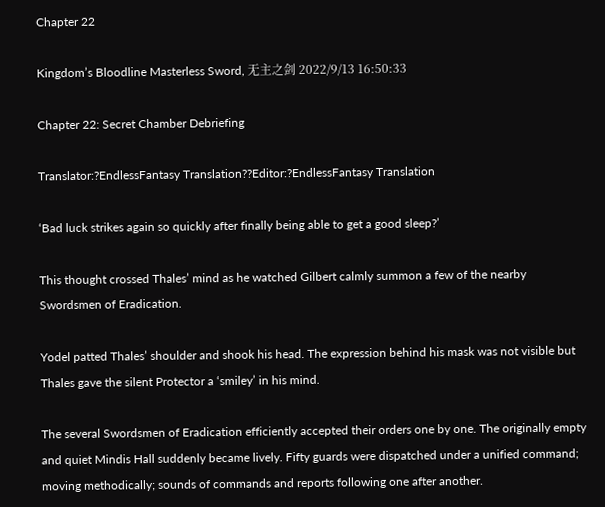Chapter 22

Kingdom’s Bloodline Masterless Sword, 无主之剑 2022/9/13 16:50:33

Chapter 22: Secret Chamber Debriefing

Translator:?EndlessFantasy Translation??Editor:?EndlessFantasy Translation

‘Bad luck strikes again so quickly after finally being able to get a good sleep?’

This thought crossed Thales’ mind as he watched Gilbert calmly summon a few of the nearby Swordsmen of Eradication.

Yodel patted Thales’ shoulder and shook his head. The expression behind his mask was not visible but Thales gave the silent Protector a ‘smiley’ in his mind.

The several Swordsmen of Eradication efficiently accepted their orders one by one. The originally empty and quiet Mindis Hall suddenly became lively. Fifty guards were dispatched under a unified command; moving methodically; sounds of commands and reports following one after another.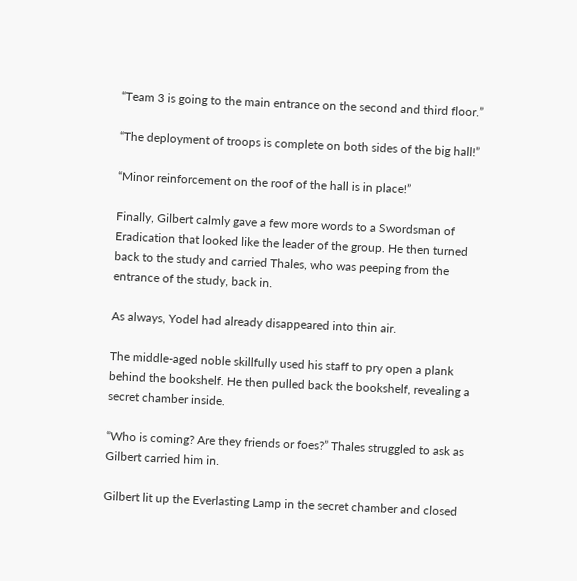“Team 3 is going to the main entrance on the second and third floor.”

“The deployment of troops is complete on both sides of the big hall!”

“Minor reinforcement on the roof of the hall is in place!”

Finally, Gilbert calmly gave a few more words to a Swordsman of Eradication that looked like the leader of the group. He then turned back to the study and carried Thales, who was peeping from the entrance of the study, back in.

As always, Yodel had already disappeared into thin air.

The middle-aged noble skillfully used his staff to pry open a plank behind the bookshelf. He then pulled back the bookshelf, revealing a secret chamber inside.

“Who is coming? Are they friends or foes?” Thales struggled to ask as Gilbert carried him in.

Gilbert lit up the Everlasting Lamp in the secret chamber and closed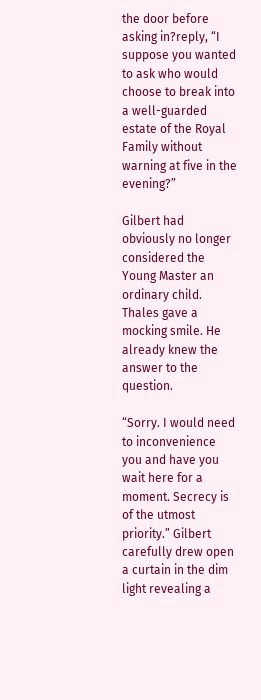the door before asking in?reply, “I suppose you wanted to ask who would choose to break into a well-guarded estate of the Royal Family without warning at five in the evening?”

Gilbert had obviously no longer considered the Young Master an ordinary child. Thales gave a mocking smile. He already knew the answer to the question.

“Sorry. I would need to inconvenience you and have you wait here for a moment. Secrecy is of the utmost priority.” Gilbert carefully drew open a curtain in the dim light revealing a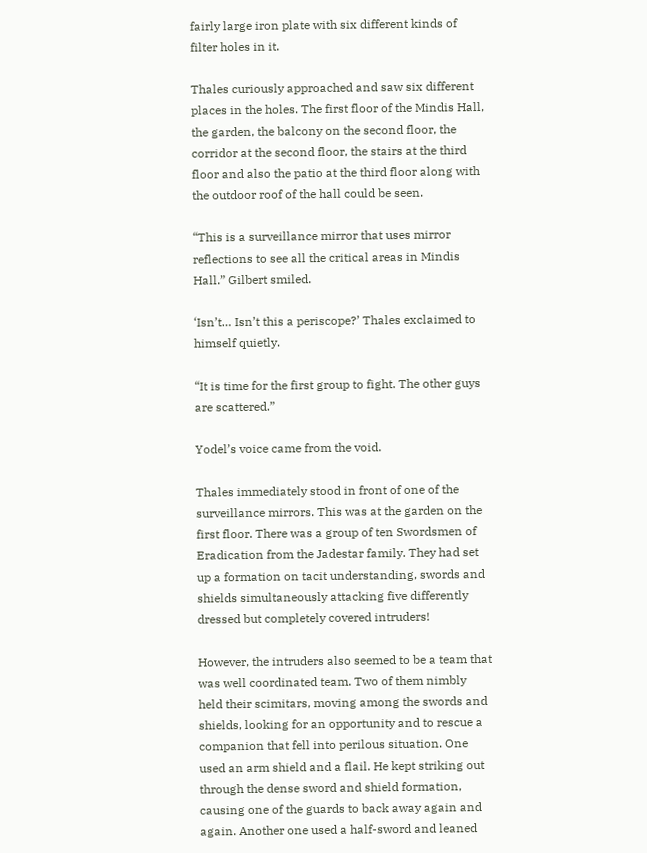fairly large iron plate with six different kinds of filter holes in it.

Thales curiously approached and saw six different places in the holes. The first floor of the Mindis Hall, the garden, the balcony on the second floor, the corridor at the second floor, the stairs at the third floor and also the patio at the third floor along with the outdoor roof of the hall could be seen.

“This is a surveillance mirror that uses mirror reflections to see all the critical areas in Mindis Hall.” Gilbert smiled.

‘Isn’t… Isn’t this a periscope?’ Thales exclaimed to himself quietly.

“It is time for the first group to fight. The other guys are scattered.”

Yodel’s voice came from the void.

Thales immediately stood in front of one of the surveillance mirrors. This was at the garden on the first floor. There was a group of ten Swordsmen of Eradication from the Jadestar family. They had set up a formation on tacit understanding, swords and shields simultaneously attacking five differently dressed but completely covered intruders!

However, the intruders also seemed to be a team that was well coordinated team. Two of them nimbly held their scimitars, moving among the swords and shields, looking for an opportunity and to rescue a companion that fell into perilous situation. One used an arm shield and a flail. He kept striking out through the dense sword and shield formation, causing one of the guards to back away again and again. Another one used a half-sword and leaned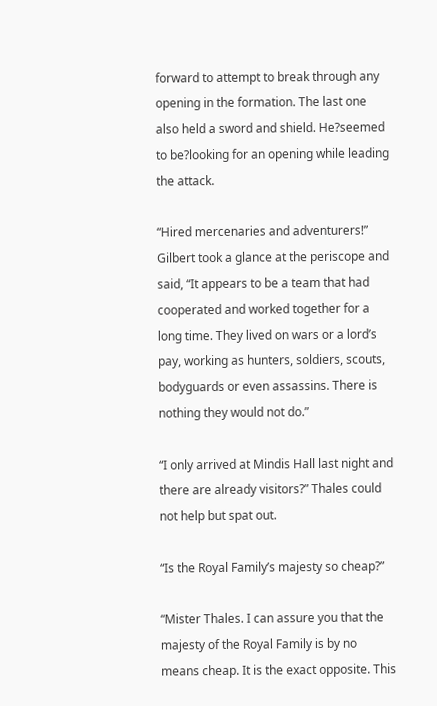forward to attempt to break through any opening in the formation. The last one also held a sword and shield. He?seemed to be?looking for an opening while leading the attack.

“Hired mercenaries and adventurers!” Gilbert took a glance at the periscope and said, “It appears to be a team that had cooperated and worked together for a long time. They lived on wars or a lord’s pay, working as hunters, soldiers, scouts, bodyguards or even assassins. There is nothing they would not do.”

“I only arrived at Mindis Hall last night and there are already visitors?” Thales could not help but spat out.

“Is the Royal Family’s majesty so cheap?”

“Mister Thales. I can assure you that the majesty of the Royal Family is by no means cheap. It is the exact opposite. This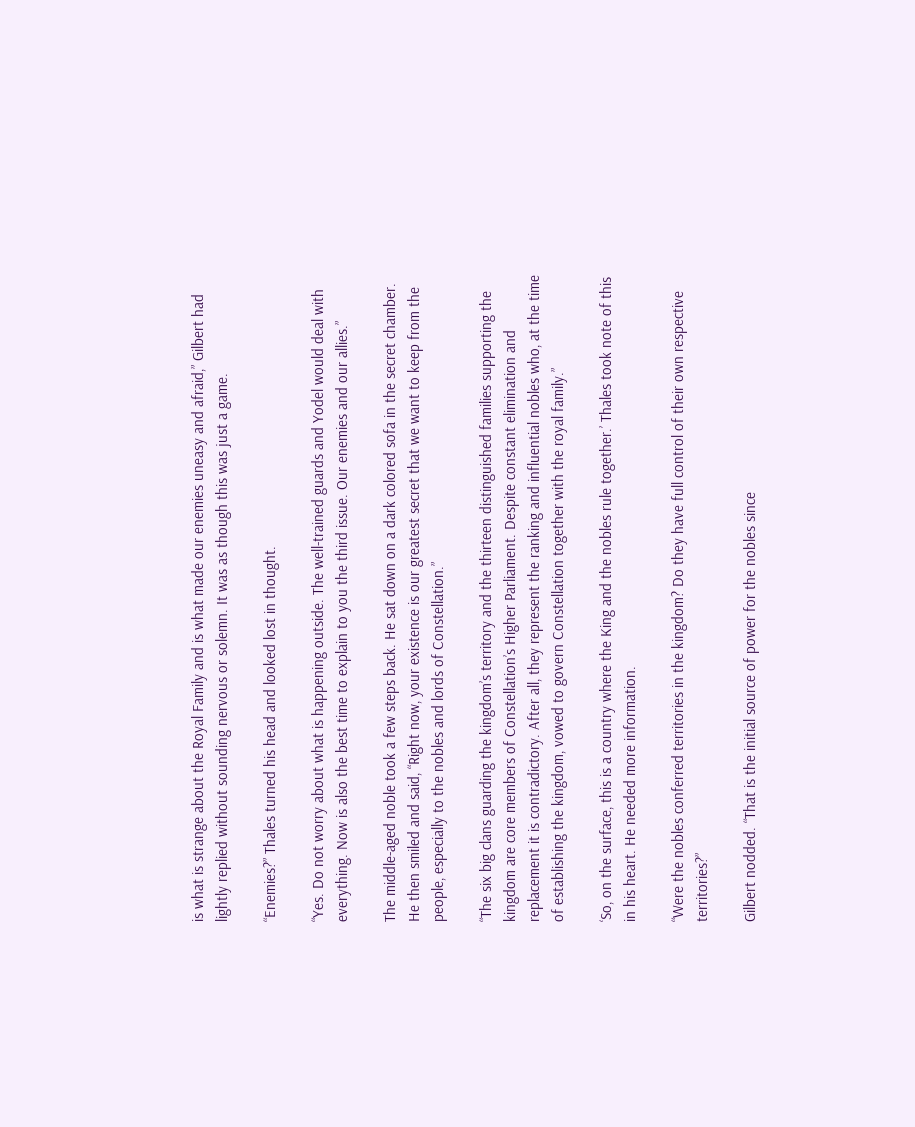is what is strange about the Royal Family and is what made our enemies uneasy and afraid,” Gilbert had lightly replied without sounding nervous or solemn. It was as though this was just a game.

“Enemies?” Thales turned his head and looked lost in thought.

“Yes. Do not worry about what is happening outside. The well-trained guards and Yodel would deal with everything. Now is also the best time to explain to you the third issue. Our enemies and our allies.”

The middle-aged noble took a few steps back. He sat down on a dark colored sofa in the secret chamber. He then smiled and said, “Right now, your existence is our greatest secret that we want to keep from the people, especially to the nobles and lords of Constellation.”

“The six big clans guarding the kingdom’s territory and the thirteen distinguished families supporting the kingdom are core members of Constellation’s Higher Parliament. Despite constant elimination and replacement it is contradictory. After all, they represent the ranking and influential nobles who, at the time of establishing the kingdom, vowed to govern Constellation together with the royal family.”

‘So, on the surface, this is a country where the King and the nobles rule together.’ Thales took note of this in his heart. He needed more information.

“Were the nobles conferred territories in the kingdom? Do they have full control of their own respective territories?”

Gilbert nodded. “That is the initial source of power for the nobles since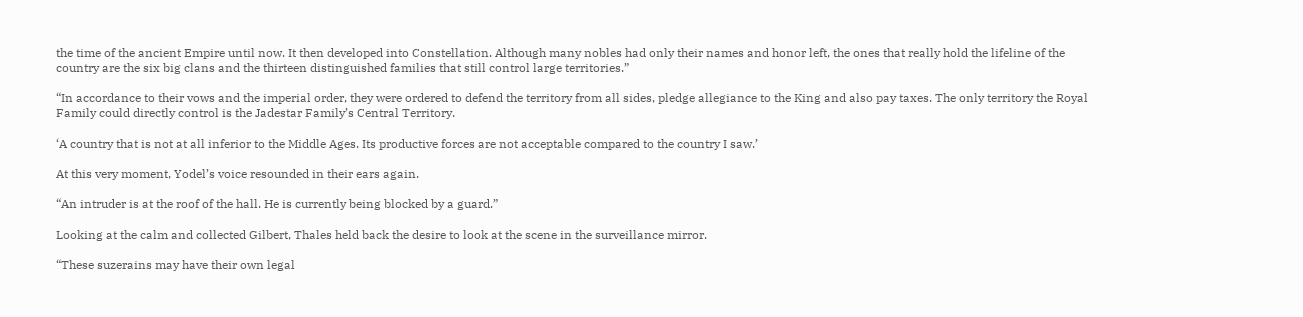the time of the ancient Empire until now. It then developed into Constellation. Although many nobles had only their names and honor left, the ones that really hold the lifeline of the country are the six big clans and the thirteen distinguished families that still control large territories.”

“In accordance to their vows and the imperial order, they were ordered to defend the territory from all sides, pledge allegiance to the King and also pay taxes. The only territory the Royal Family could directly control is the Jadestar Family’s Central Territory.

‘A country that is not at all inferior to the Middle Ages. Its productive forces are not acceptable compared to the country I saw.’

At this very moment, Yodel’s voice resounded in their ears again.

“An intruder is at the roof of the hall. He is currently being blocked by a guard.”

Looking at the calm and collected Gilbert, Thales held back the desire to look at the scene in the surveillance mirror.

“These suzerains may have their own legal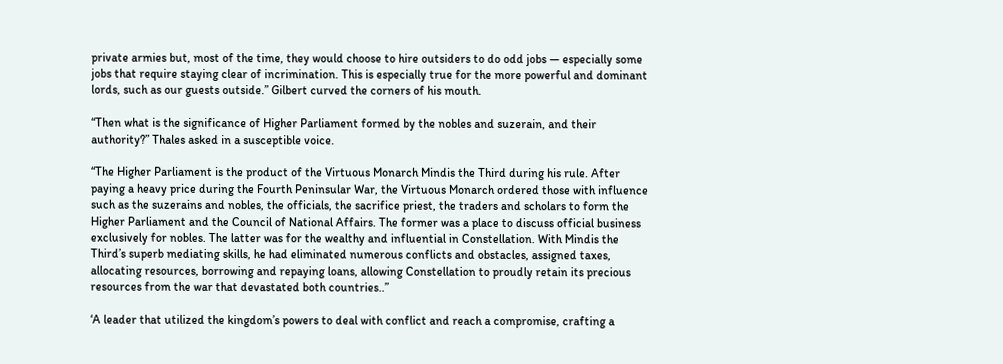private armies but, most of the time, they would choose to hire outsiders to do odd jobs — especially some jobs that require staying clear of incrimination. This is especially true for the more powerful and dominant lords, such as our guests outside.” Gilbert curved the corners of his mouth.

“Then what is the significance of Higher Parliament formed by the nobles and suzerain, and their authority?” Thales asked in a susceptible voice.

“The Higher Parliament is the product of the Virtuous Monarch Mindis the Third during his rule. After paying a heavy price during the Fourth Peninsular War, the Virtuous Monarch ordered those with influence such as the suzerains and nobles, the officials, the sacrifice priest, the traders and scholars to form the Higher Parliament and the Council of National Affairs. The former was a place to discuss official business exclusively for nobles. The latter was for the wealthy and influential in Constellation. With Mindis the Third’s superb mediating skills, he had eliminated numerous conflicts and obstacles, assigned taxes, allocating resources, borrowing and repaying loans, allowing Constellation to proudly retain its precious resources from the war that devastated both countries..”

‘A leader that utilized the kingdom’s powers to deal with conflict and reach a compromise, crafting a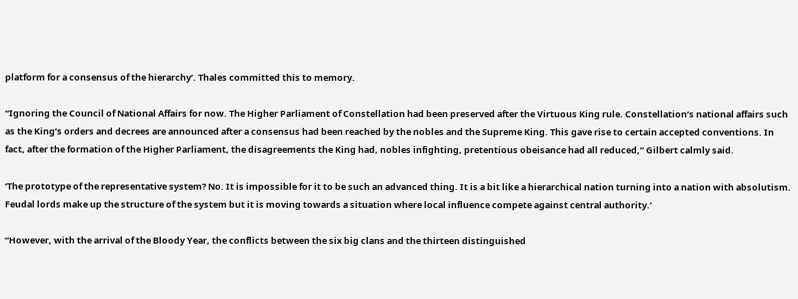platform for a consensus of the hierarchy’. Thales committed this to memory.

“Ignoring the Council of National Affairs for now. The Higher Parliament of Constellation had been preserved after the Virtuous King rule. Constellation’s national affairs such as the King’s orders and decrees are announced after a consensus had been reached by the nobles and the Supreme King. This gave rise to certain accepted conventions. In fact, after the formation of the Higher Parliament, the disagreements the King had, nobles infighting, pretentious obeisance had all reduced,” Gilbert calmly said.

‘The prototype of the representative system? No. It is impossible for it to be such an advanced thing. It is a bit like a hierarchical nation turning into a nation with absolutism. Feudal lords make up the structure of the system but it is moving towards a situation where local influence compete against central authority.’

“However, with the arrival of the Bloody Year, the conflicts between the six big clans and the thirteen distinguished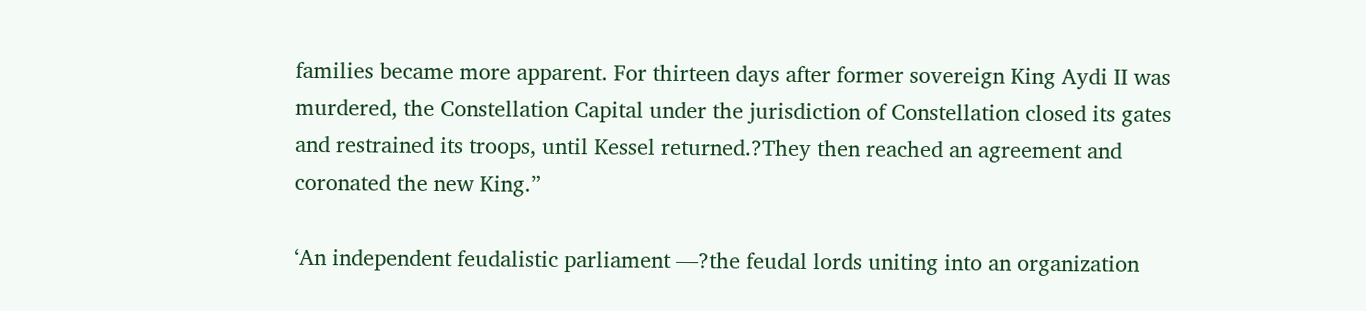families became more apparent. For thirteen days after former sovereign King Aydi II was murdered, the Constellation Capital under the jurisdiction of Constellation closed its gates and restrained its troops, until Kessel returned.?They then reached an agreement and coronated the new King.”

‘An independent feudalistic parliament —?the feudal lords uniting into an organization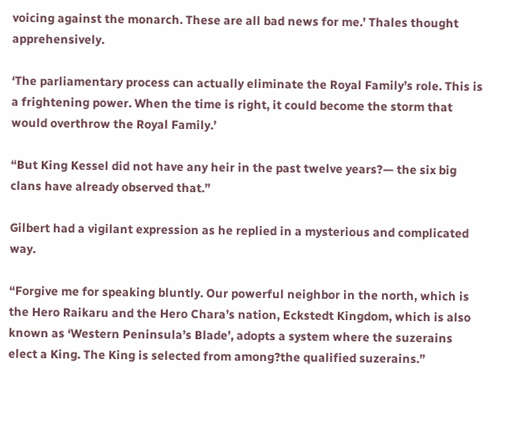voicing against the monarch. These are all bad news for me.’ Thales thought apprehensively.

‘The parliamentary process can actually eliminate the Royal Family’s role. This is a frightening power. When the time is right, it could become the storm that would overthrow the Royal Family.’

“But King Kessel did not have any heir in the past twelve years?— the six big clans have already observed that.”

Gilbert had a vigilant expression as he replied in a mysterious and complicated way.

“Forgive me for speaking bluntly. Our powerful neighbor in the north, which is the Hero Raikaru and the Hero Chara’s nation, Eckstedt Kingdom, which is also known as ‘Western Peninsula’s Blade’, adopts a system where the suzerains elect a King. The King is selected from among?the qualified suzerains.”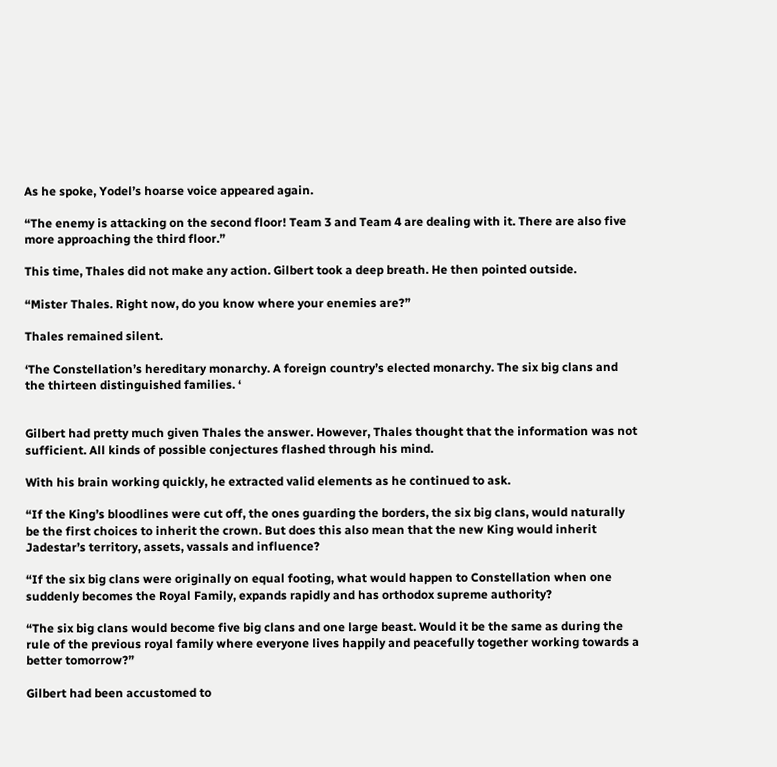As he spoke, Yodel’s hoarse voice appeared again.

“The enemy is attacking on the second floor! Team 3 and Team 4 are dealing with it. There are also five more approaching the third floor.”

This time, Thales did not make any action. Gilbert took a deep breath. He then pointed outside.

“Mister Thales. Right now, do you know where your enemies are?”

Thales remained silent.

‘The Constellation’s hereditary monarchy. A foreign country’s elected monarchy. The six big clans and the thirteen distinguished families. ‘


Gilbert had pretty much given Thales the answer. However, Thales thought that the information was not sufficient. All kinds of possible conjectures flashed through his mind.

With his brain working quickly, he extracted valid elements as he continued to ask.

“If the King’s bloodlines were cut off, the ones guarding the borders, the six big clans, would naturally be the first choices to inherit the crown. But does this also mean that the new King would inherit Jadestar’s territory, assets, vassals and influence?

“If the six big clans were originally on equal footing, what would happen to Constellation when one suddenly becomes the Royal Family, expands rapidly and has orthodox supreme authority?

“The six big clans would become five big clans and one large beast. Would it be the same as during the rule of the previous royal family where everyone lives happily and peacefully together working towards a better tomorrow?”

Gilbert had been accustomed to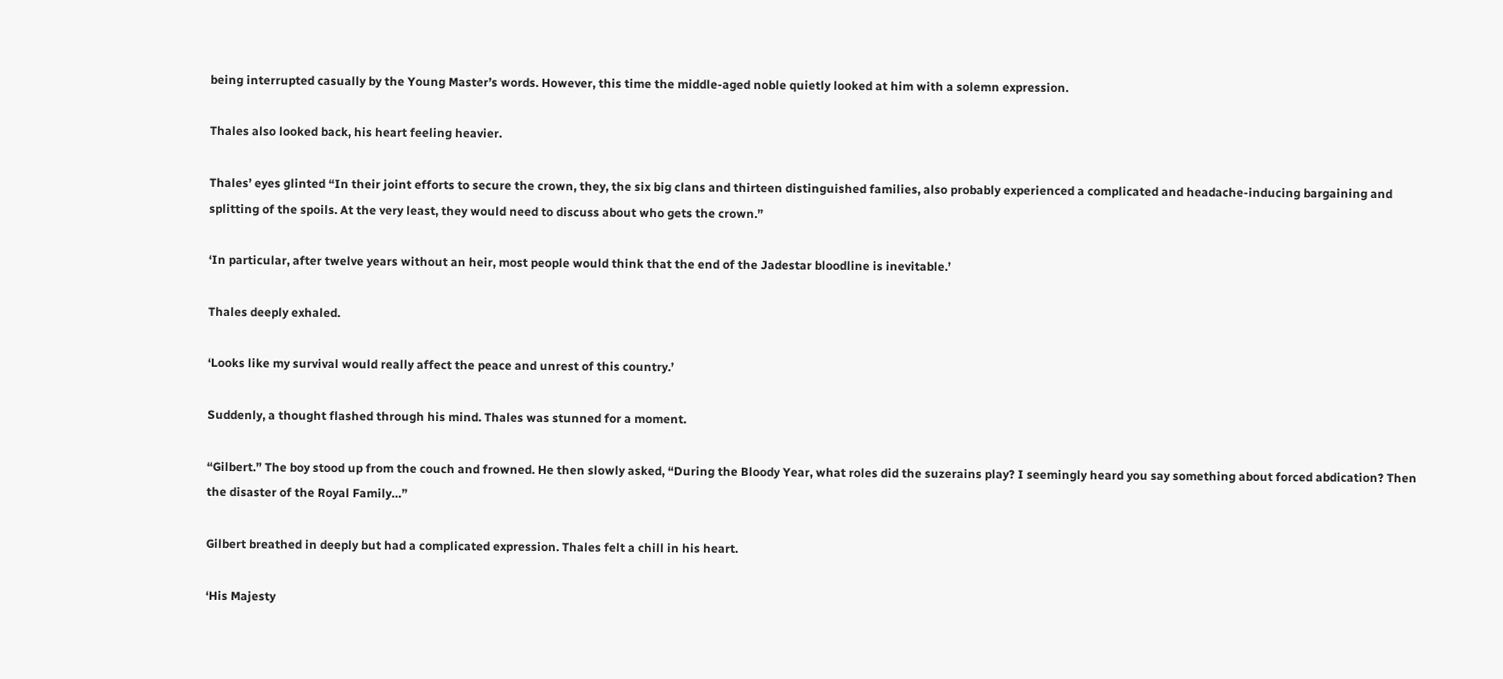being interrupted casually by the Young Master’s words. However, this time the middle-aged noble quietly looked at him with a solemn expression.

Thales also looked back, his heart feeling heavier.

Thales’ eyes glinted “In their joint efforts to secure the crown, they, the six big clans and thirteen distinguished families, also probably experienced a complicated and headache-inducing bargaining and splitting of the spoils. At the very least, they would need to discuss about who gets the crown.”

‘In particular, after twelve years without an heir, most people would think that the end of the Jadestar bloodline is inevitable.’

Thales deeply exhaled.

‘Looks like my survival would really affect the peace and unrest of this country.’

Suddenly, a thought flashed through his mind. Thales was stunned for a moment.

“Gilbert.” The boy stood up from the couch and frowned. He then slowly asked, “During the Bloody Year, what roles did the suzerains play? I seemingly heard you say something about forced abdication? Then the disaster of the Royal Family…”

Gilbert breathed in deeply but had a complicated expression. Thales felt a chill in his heart.

‘His Majesty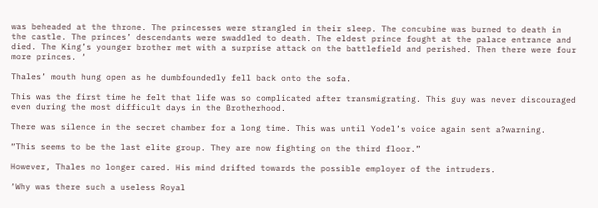was beheaded at the throne. The princesses were strangled in their sleep. The concubine was burned to death in the castle. The princes’ descendants were swaddled to death. The eldest prince fought at the palace entrance and died. The King’s younger brother met with a surprise attack on the battlefield and perished. Then there were four more princes. ‘

Thales’ mouth hung open as he dumbfoundedly fell back onto the sofa.

This was the first time he felt that life was so complicated after transmigrating. This guy was never discouraged even during the most difficult days in the Brotherhood.

There was silence in the secret chamber for a long time. This was until Yodel’s voice again sent a?warning.

“This seems to be the last elite group. They are now fighting on the third floor.”

However, Thales no longer cared. His mind drifted towards the possible employer of the intruders.

‘Why was there such a useless Royal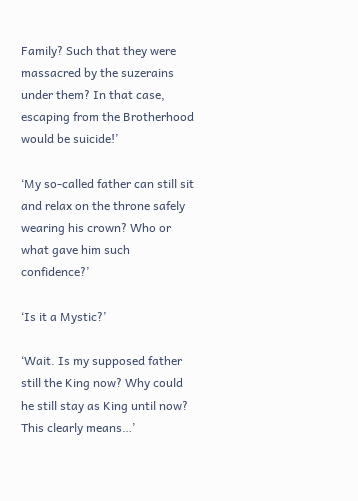Family? Such that they were massacred by the suzerains under them? In that case, escaping from the Brotherhood would be suicide!’

‘My so-called father can still sit and relax on the throne safely wearing his crown? Who or what gave him such confidence?’

‘Is it a Mystic?’

‘Wait. Is my supposed father still the King now? Why could he still stay as King until now? This clearly means…’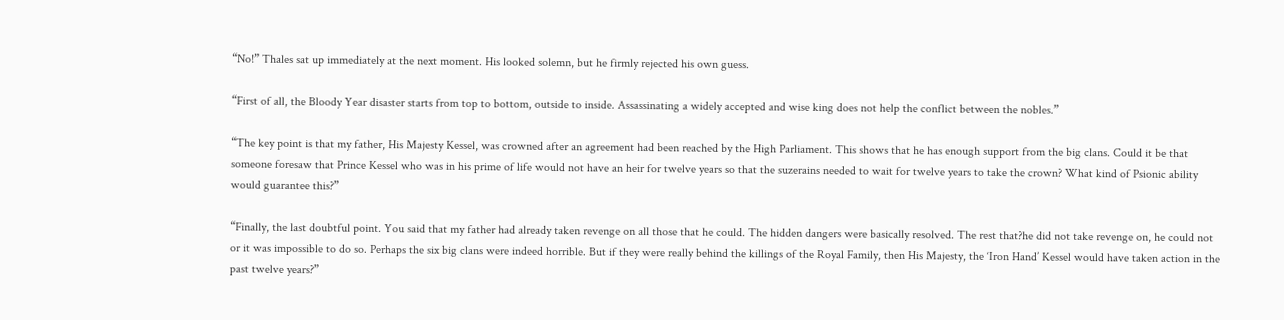“No!” Thales sat up immediately at the next moment. His looked solemn, but he firmly rejected his own guess.

“First of all, the Bloody Year disaster starts from top to bottom, outside to inside. Assassinating a widely accepted and wise king does not help the conflict between the nobles.”

“The key point is that my father, His Majesty Kessel, was crowned after an agreement had been reached by the High Parliament. This shows that he has enough support from the big clans. Could it be that someone foresaw that Prince Kessel who was in his prime of life would not have an heir for twelve years so that the suzerains needed to wait for twelve years to take the crown? What kind of Psionic ability would guarantee this?”

“Finally, the last doubtful point. You said that my father had already taken revenge on all those that he could. The hidden dangers were basically resolved. The rest that?he did not take revenge on, he could not or it was impossible to do so. Perhaps the six big clans were indeed horrible. But if they were really behind the killings of the Royal Family, then His Majesty, the ‘Iron Hand’ Kessel would have taken action in the past twelve years?”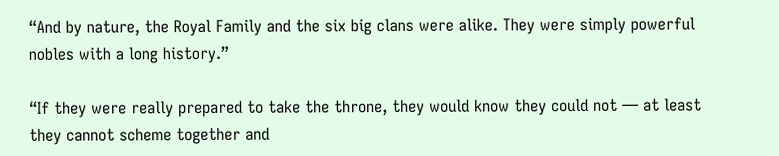“And by nature, the Royal Family and the six big clans were alike. They were simply powerful nobles with a long history.”

“If they were really prepared to take the throne, they would know they could not — at least they cannot scheme together and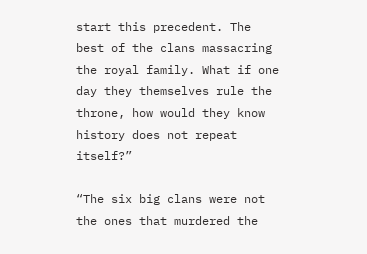start this precedent. The best of the clans massacring the royal family. What if one day they themselves rule the throne, how would they know history does not repeat itself?”

“The six big clans were not the ones that murdered the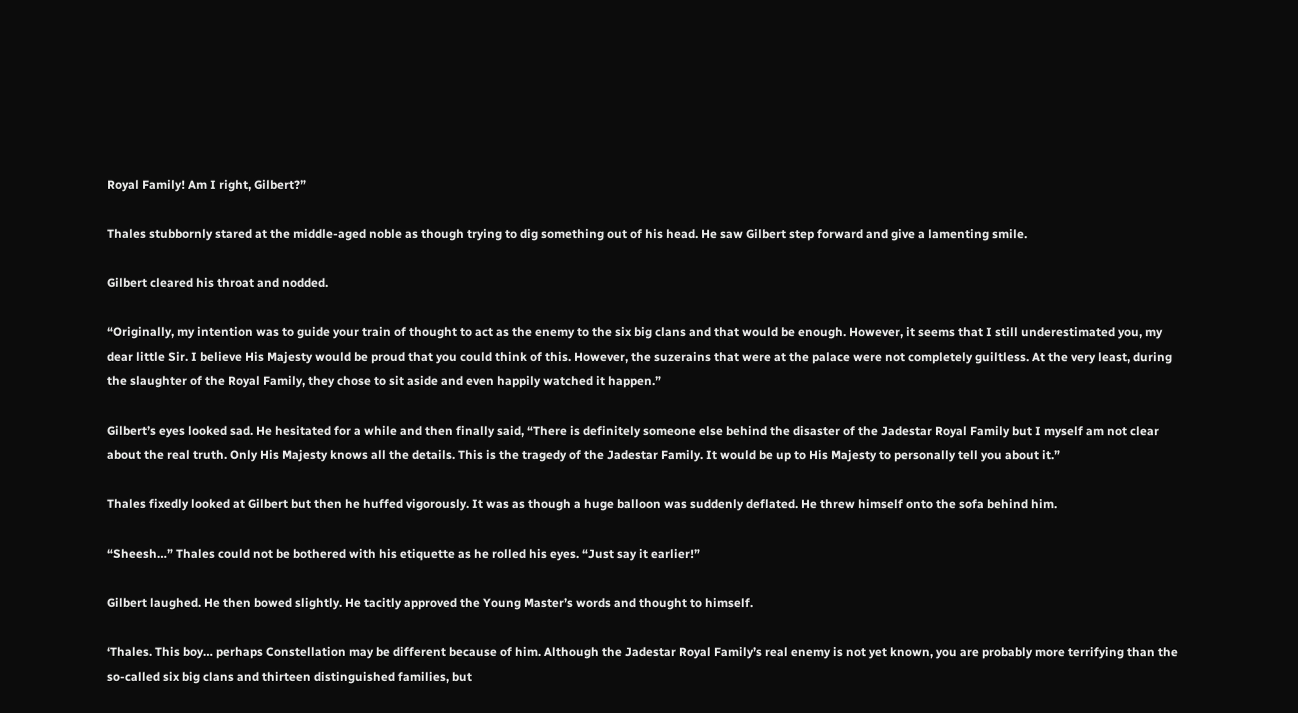Royal Family! Am I right, Gilbert?”

Thales stubbornly stared at the middle-aged noble as though trying to dig something out of his head. He saw Gilbert step forward and give a lamenting smile.

Gilbert cleared his throat and nodded.

“Originally, my intention was to guide your train of thought to act as the enemy to the six big clans and that would be enough. However, it seems that I still underestimated you, my dear little Sir. I believe His Majesty would be proud that you could think of this. However, the suzerains that were at the palace were not completely guiltless. At the very least, during the slaughter of the Royal Family, they chose to sit aside and even happily watched it happen.”

Gilbert’s eyes looked sad. He hesitated for a while and then finally said, “There is definitely someone else behind the disaster of the Jadestar Royal Family but I myself am not clear about the real truth. Only His Majesty knows all the details. This is the tragedy of the Jadestar Family. It would be up to His Majesty to personally tell you about it.”

Thales fixedly looked at Gilbert but then he huffed vigorously. It was as though a huge balloon was suddenly deflated. He threw himself onto the sofa behind him.

“Sheesh…” Thales could not be bothered with his etiquette as he rolled his eyes. “Just say it earlier!”

Gilbert laughed. He then bowed slightly. He tacitly approved the Young Master’s words and thought to himself.

‘Thales. This boy… perhaps Constellation may be different because of him. Although the Jadestar Royal Family’s real enemy is not yet known, you are probably more terrifying than the so-called six big clans and thirteen distinguished families, but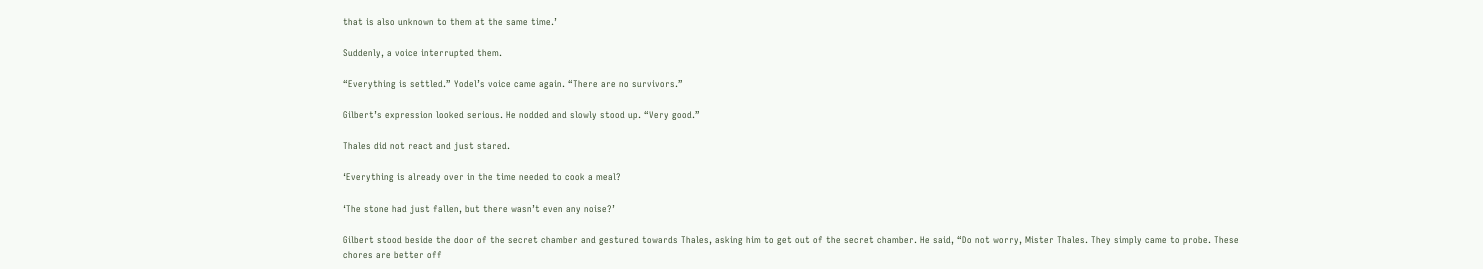that is also unknown to them at the same time.’

Suddenly, a voice interrupted them.

“Everything is settled.” Yodel’s voice came again. “There are no survivors.”

Gilbert’s expression looked serious. He nodded and slowly stood up. “Very good.”

Thales did not react and just stared.

‘Everything is already over in the time needed to cook a meal?

‘The stone had just fallen, but there wasn’t even any noise?’

Gilbert stood beside the door of the secret chamber and gestured towards Thales, asking him to get out of the secret chamber. He said, “Do not worry, Mister Thales. They simply came to probe. These chores are better off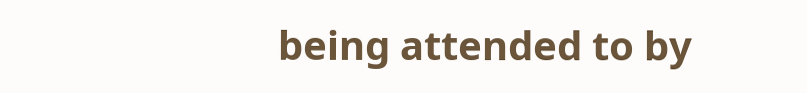being attended to by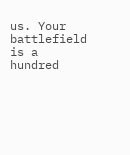us. Your battlefield is a hundred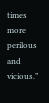times more perilous and vicious.”